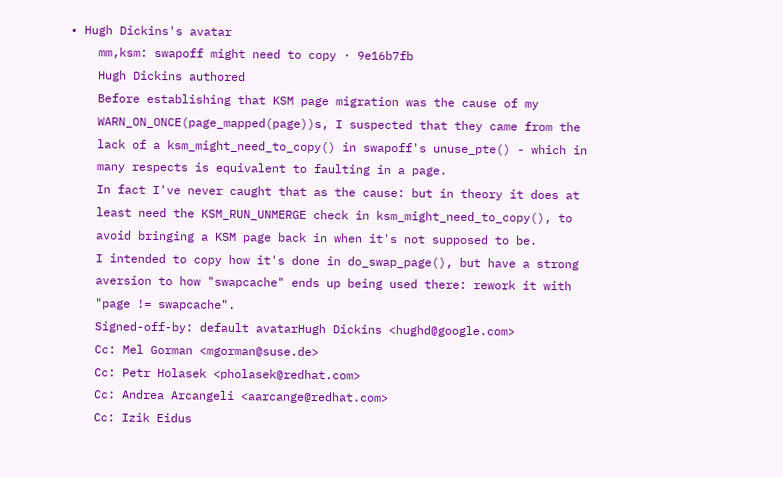• Hugh Dickins's avatar
    mm,ksm: swapoff might need to copy · 9e16b7fb
    Hugh Dickins authored
    Before establishing that KSM page migration was the cause of my
    WARN_ON_ONCE(page_mapped(page))s, I suspected that they came from the
    lack of a ksm_might_need_to_copy() in swapoff's unuse_pte() - which in
    many respects is equivalent to faulting in a page.
    In fact I've never caught that as the cause: but in theory it does at
    least need the KSM_RUN_UNMERGE check in ksm_might_need_to_copy(), to
    avoid bringing a KSM page back in when it's not supposed to be.
    I intended to copy how it's done in do_swap_page(), but have a strong
    aversion to how "swapcache" ends up being used there: rework it with
    "page != swapcache".
    Signed-off-by: default avatarHugh Dickins <hughd@google.com>
    Cc: Mel Gorman <mgorman@suse.de>
    Cc: Petr Holasek <pholasek@redhat.com>
    Cc: Andrea Arcangeli <aarcange@redhat.com>
    Cc: Izik Eidus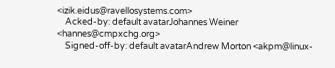<izik.eidus@ravellosystems.com>
    Acked-by: default avatarJohannes Weiner <hannes@cmpxchg.org>
    Signed-off-by: default avatarAndrew Morton <akpm@linux-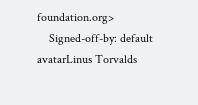foundation.org>
    Signed-off-by: default avatarLinus Torvalds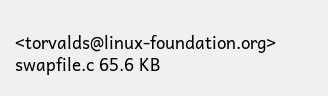<torvalds@linux-foundation.org>
swapfile.c 65.6 KB